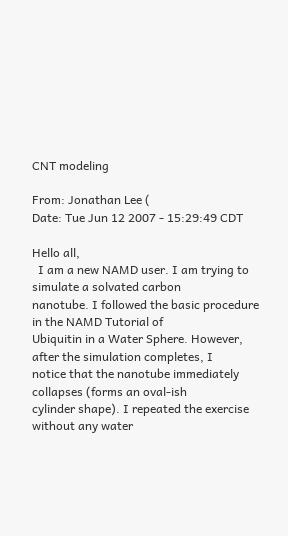CNT modeling

From: Jonathan Lee (
Date: Tue Jun 12 2007 - 15:29:49 CDT

Hello all,
  I am a new NAMD user. I am trying to simulate a solvated carbon
nanotube. I followed the basic procedure in the NAMD Tutorial of
Ubiquitin in a Water Sphere. However, after the simulation completes, I
notice that the nanotube immediately collapses (forms an oval-ish
cylinder shape). I repeated the exercise without any water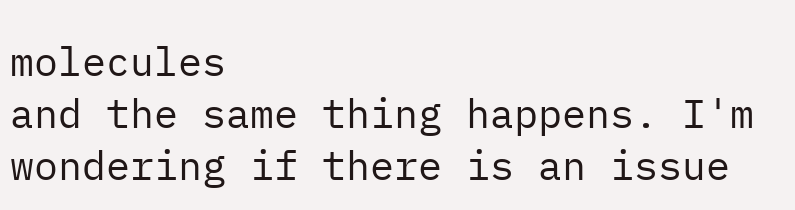molecules
and the same thing happens. I'm wondering if there is an issue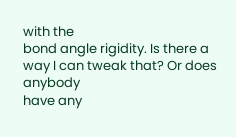with the
bond angle rigidity. Is there a way I can tweak that? Or does anybody
have any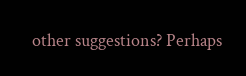other suggestions? Perhaps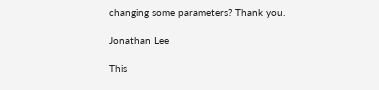changing some parameters? Thank you.

Jonathan Lee

This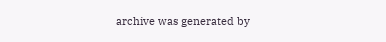archive was generated by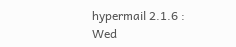hypermail 2.1.6 : Wed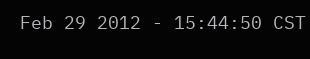Feb 29 2012 - 15:44:50 CST